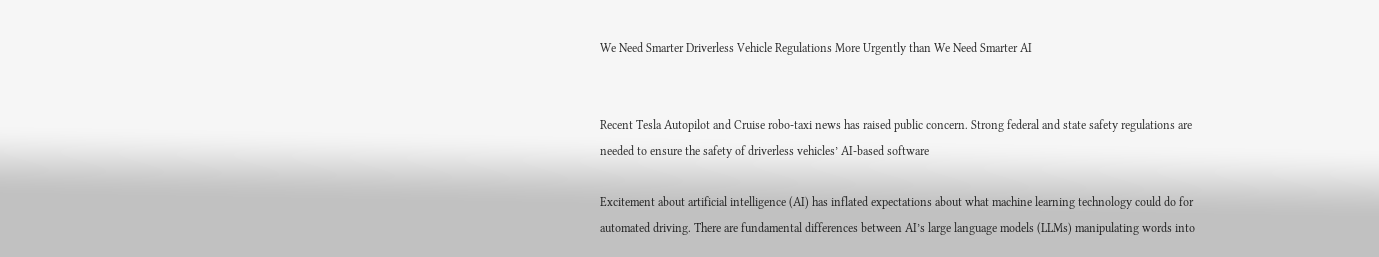We Need Smarter Driverless Vehicle Regulations More Urgently than We Need Smarter AI


Recent Tesla Autopilot and Cruise robo-taxi news has raised public concern. Strong federal and state safety regulations are needed to ensure the safety of driverless vehicles’ AI-based software

Excitement about artificial intelligence (AI) has inflated expectations about what machine learning technology could do for automated driving. There are fundamental differences between AI’s large language models (LLMs) manipulating words into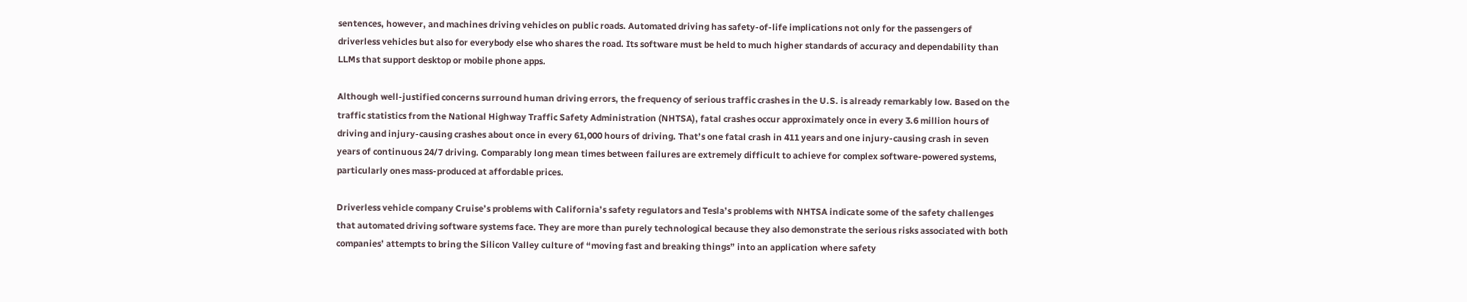sentences, however, and machines driving vehicles on public roads. Automated driving has safety-of-life implications not only for the passengers of driverless vehicles but also for everybody else who shares the road. Its software must be held to much higher standards of accuracy and dependability than LLMs that support desktop or mobile phone apps.

Although well-justified concerns surround human driving errors, the frequency of serious traffic crashes in the U.S. is already remarkably low. Based on the traffic statistics from the National Highway Traffic Safety Administration (NHTSA), fatal crashes occur approximately once in every 3.6 million hours of driving and injury-causing crashes about once in every 61,000 hours of driving. That’s one fatal crash in 411 years and one injury-causing crash in seven years of continuous 24/7 driving. Comparably long mean times between failures are extremely difficult to achieve for complex software-powered systems, particularly ones mass-produced at affordable prices.

Driverless vehicle company Cruise’s problems with California’s safety regulators and Tesla’s problems with NHTSA indicate some of the safety challenges that automated driving software systems face. They are more than purely technological because they also demonstrate the serious risks associated with both companies’ attempts to bring the Silicon Valley culture of “moving fast and breaking things” into an application where safety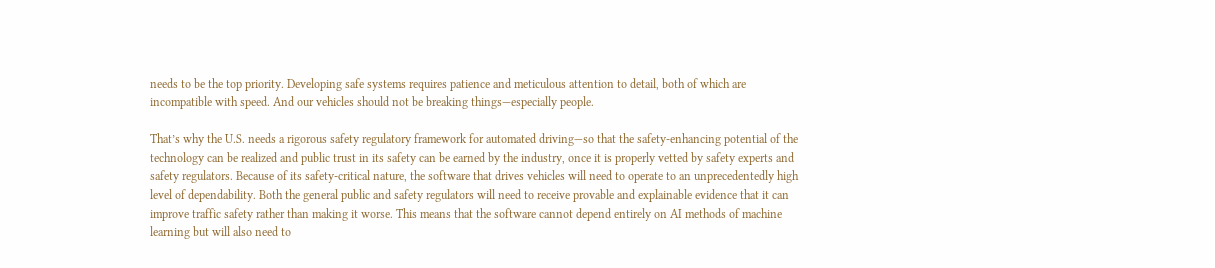needs to be the top priority. Developing safe systems requires patience and meticulous attention to detail, both of which are incompatible with speed. And our vehicles should not be breaking things—especially people.

That’s why the U.S. needs a rigorous safety regulatory framework for automated driving—so that the safety-enhancing potential of the technology can be realized and public trust in its safety can be earned by the industry, once it is properly vetted by safety experts and safety regulators. Because of its safety-critical nature, the software that drives vehicles will need to operate to an unprecedentedly high level of dependability. Both the general public and safety regulators will need to receive provable and explainable evidence that it can improve traffic safety rather than making it worse. This means that the software cannot depend entirely on AI methods of machine learning but will also need to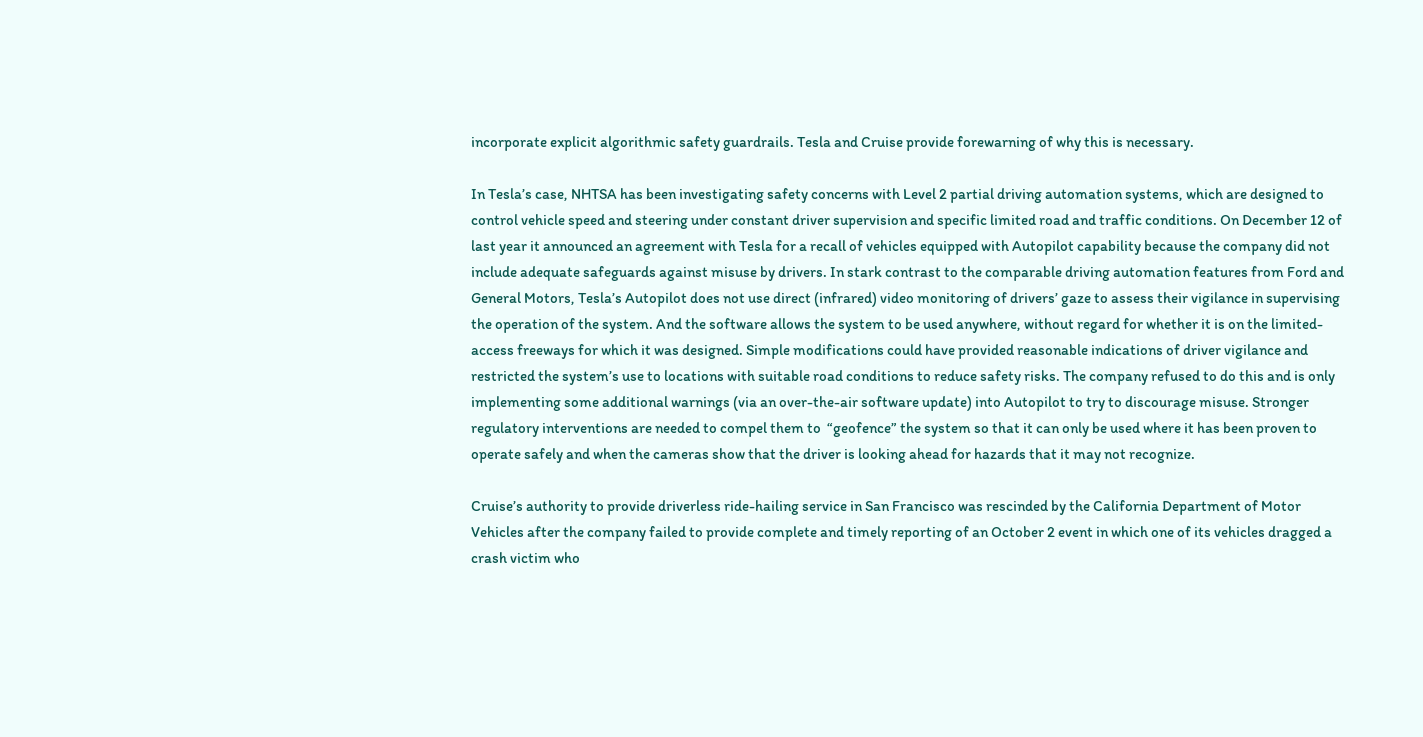incorporate explicit algorithmic safety guardrails. Tesla and Cruise provide forewarning of why this is necessary.

In Tesla’s case, NHTSA has been investigating safety concerns with Level 2 partial driving automation systems, which are designed to control vehicle speed and steering under constant driver supervision and specific limited road and traffic conditions. On December 12 of last year it announced an agreement with Tesla for a recall of vehicles equipped with Autopilot capability because the company did not include adequate safeguards against misuse by drivers. In stark contrast to the comparable driving automation features from Ford and General Motors, Tesla’s Autopilot does not use direct (infrared) video monitoring of drivers’ gaze to assess their vigilance in supervising the operation of the system. And the software allows the system to be used anywhere, without regard for whether it is on the limited-access freeways for which it was designed. Simple modifications could have provided reasonable indications of driver vigilance and restricted the system’s use to locations with suitable road conditions to reduce safety risks. The company refused to do this and is only implementing some additional warnings (via an over-the-air software update) into Autopilot to try to discourage misuse. Stronger regulatory interventions are needed to compel them to  “geofence” the system so that it can only be used where it has been proven to operate safely and when the cameras show that the driver is looking ahead for hazards that it may not recognize.

Cruise’s authority to provide driverless ride-hailing service in San Francisco was rescinded by the California Department of Motor Vehicles after the company failed to provide complete and timely reporting of an October 2 event in which one of its vehicles dragged a crash victim who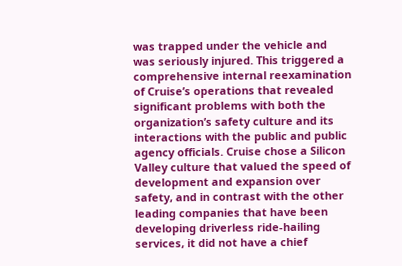was trapped under the vehicle and was seriously injured. This triggered a comprehensive internal reexamination of Cruise’s operations that revealed significant problems with both the organization’s safety culture and its interactions with the public and public agency officials. Cruise chose a Silicon Valley culture that valued the speed of development and expansion over safety, and in contrast with the other leading companies that have been developing driverless ride-hailing services, it did not have a chief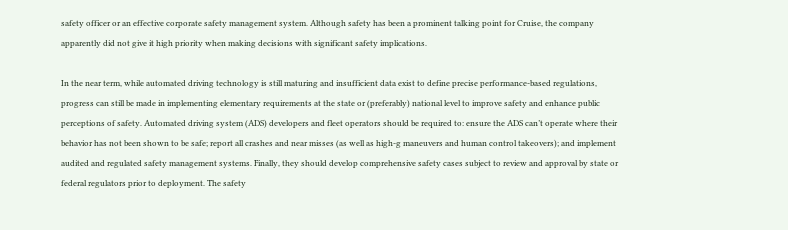safety officer or an effective corporate safety management system. Although safety has been a prominent talking point for Cruise, the company apparently did not give it high priority when making decisions with significant safety implications.

In the near term, while automated driving technology is still maturing and insufficient data exist to define precise performance-based regulations, progress can still be made in implementing elementary requirements at the state or (preferably) national level to improve safety and enhance public perceptions of safety. Automated driving system (ADS) developers and fleet operators should be required to: ensure the ADS can’t operate where their behavior has not been shown to be safe; report all crashes and near misses (as well as high-g maneuvers and human control takeovers); and implement audited and regulated safety management systems. Finally, they should develop comprehensive safety cases subject to review and approval by state or federal regulators prior to deployment. The safety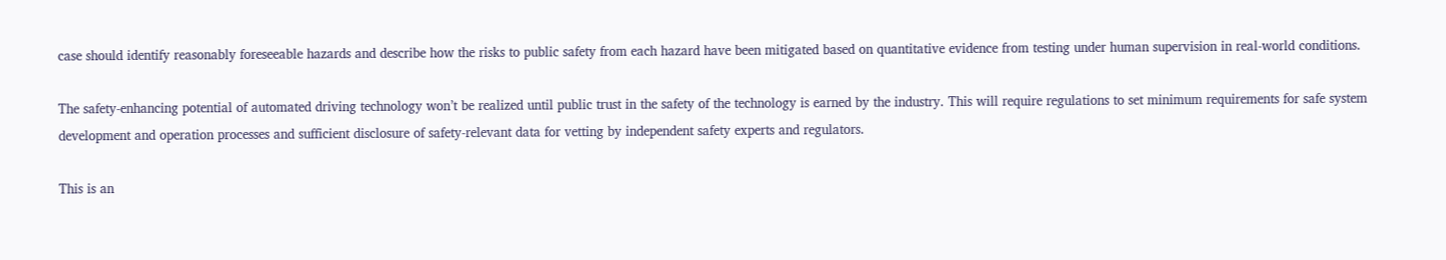case should identify reasonably foreseeable hazards and describe how the risks to public safety from each hazard have been mitigated based on quantitative evidence from testing under human supervision in real-world conditions.

The safety-enhancing potential of automated driving technology won’t be realized until public trust in the safety of the technology is earned by the industry. This will require regulations to set minimum requirements for safe system development and operation processes and sufficient disclosure of safety-relevant data for vetting by independent safety experts and regulators.

This is an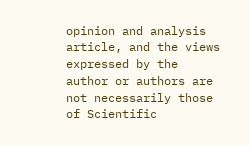opinion and analysis article, and the views expressed by the author or authors are not necessarily those of Scientific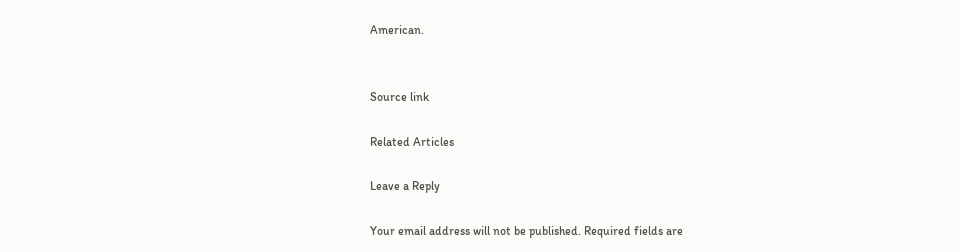American.


Source link

Related Articles

Leave a Reply

Your email address will not be published. Required fields are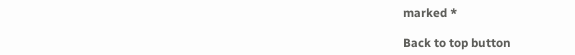marked *

Back to top button